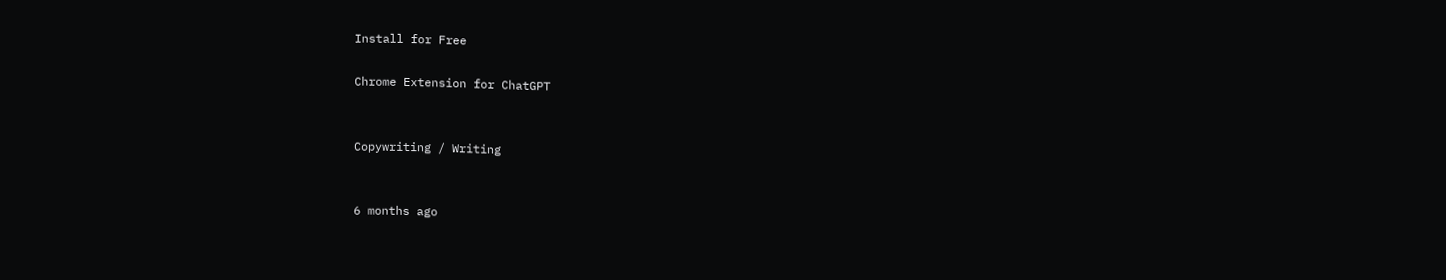Install for Free

Chrome Extension for ChatGPT


Copywriting / Writing


6 months ago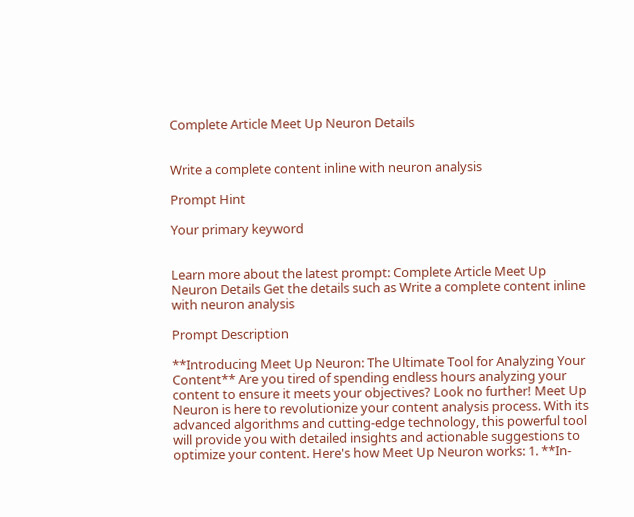Complete Article Meet Up Neuron Details


Write a complete content inline with neuron analysis

Prompt Hint

Your primary keyword


Learn more about the latest prompt: Complete Article Meet Up Neuron Details Get the details such as Write a complete content inline with neuron analysis

Prompt Description

**Introducing Meet Up Neuron: The Ultimate Tool for Analyzing Your Content** Are you tired of spending endless hours analyzing your content to ensure it meets your objectives? Look no further! Meet Up Neuron is here to revolutionize your content analysis process. With its advanced algorithms and cutting-edge technology, this powerful tool will provide you with detailed insights and actionable suggestions to optimize your content. Here's how Meet Up Neuron works: 1. **In-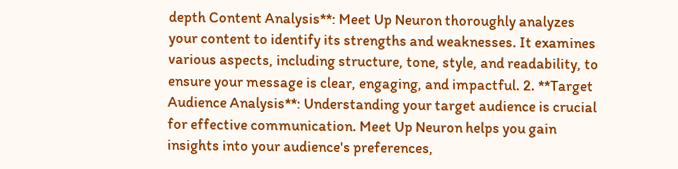depth Content Analysis**: Meet Up Neuron thoroughly analyzes your content to identify its strengths and weaknesses. It examines various aspects, including structure, tone, style, and readability, to ensure your message is clear, engaging, and impactful. 2. **Target Audience Analysis**: Understanding your target audience is crucial for effective communication. Meet Up Neuron helps you gain insights into your audience's preferences,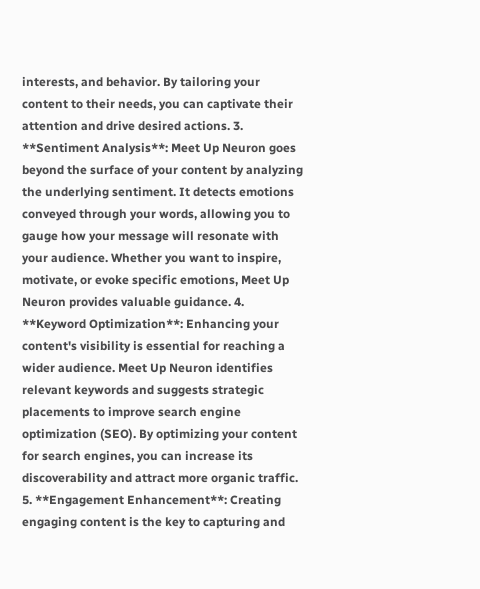interests, and behavior. By tailoring your content to their needs, you can captivate their attention and drive desired actions. 3. **Sentiment Analysis**: Meet Up Neuron goes beyond the surface of your content by analyzing the underlying sentiment. It detects emotions conveyed through your words, allowing you to gauge how your message will resonate with your audience. Whether you want to inspire, motivate, or evoke specific emotions, Meet Up Neuron provides valuable guidance. 4. **Keyword Optimization**: Enhancing your content's visibility is essential for reaching a wider audience. Meet Up Neuron identifies relevant keywords and suggests strategic placements to improve search engine optimization (SEO). By optimizing your content for search engines, you can increase its discoverability and attract more organic traffic. 5. **Engagement Enhancement**: Creating engaging content is the key to capturing and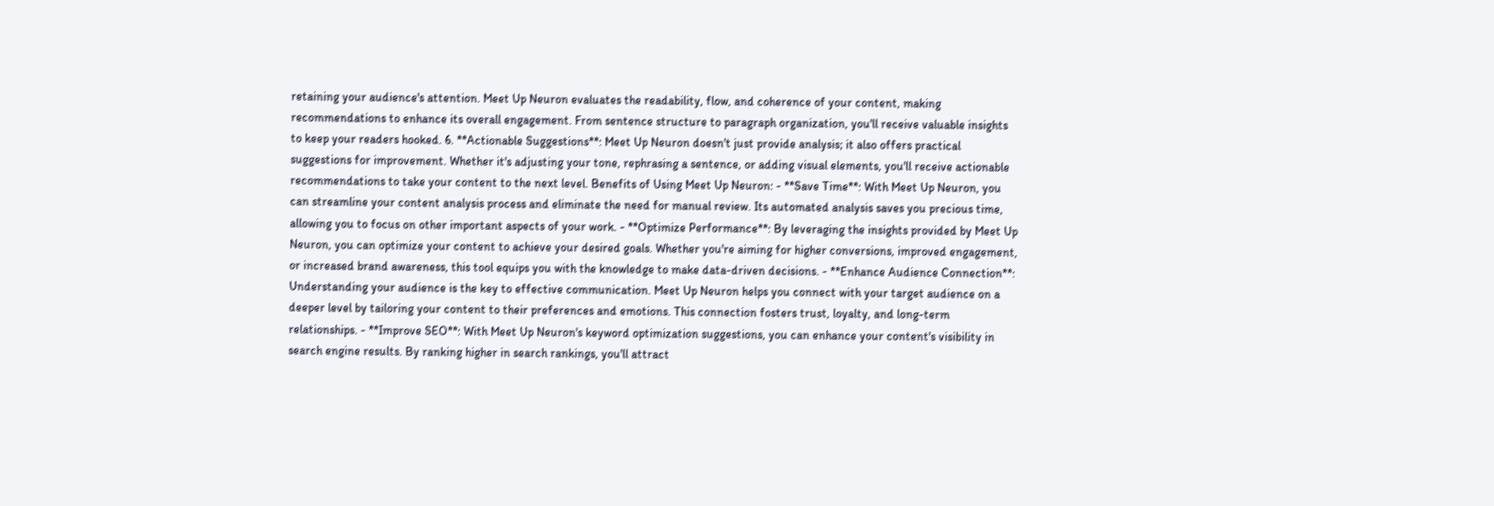retaining your audience's attention. Meet Up Neuron evaluates the readability, flow, and coherence of your content, making recommendations to enhance its overall engagement. From sentence structure to paragraph organization, you'll receive valuable insights to keep your readers hooked. 6. **Actionable Suggestions**: Meet Up Neuron doesn't just provide analysis; it also offers practical suggestions for improvement. Whether it's adjusting your tone, rephrasing a sentence, or adding visual elements, you'll receive actionable recommendations to take your content to the next level. Benefits of Using Meet Up Neuron: - **Save Time**: With Meet Up Neuron, you can streamline your content analysis process and eliminate the need for manual review. Its automated analysis saves you precious time, allowing you to focus on other important aspects of your work. - **Optimize Performance**: By leveraging the insights provided by Meet Up Neuron, you can optimize your content to achieve your desired goals. Whether you're aiming for higher conversions, improved engagement, or increased brand awareness, this tool equips you with the knowledge to make data-driven decisions. - **Enhance Audience Connection**: Understanding your audience is the key to effective communication. Meet Up Neuron helps you connect with your target audience on a deeper level by tailoring your content to their preferences and emotions. This connection fosters trust, loyalty, and long-term relationships. - **Improve SEO**: With Meet Up Neuron's keyword optimization suggestions, you can enhance your content's visibility in search engine results. By ranking higher in search rankings, you'll attract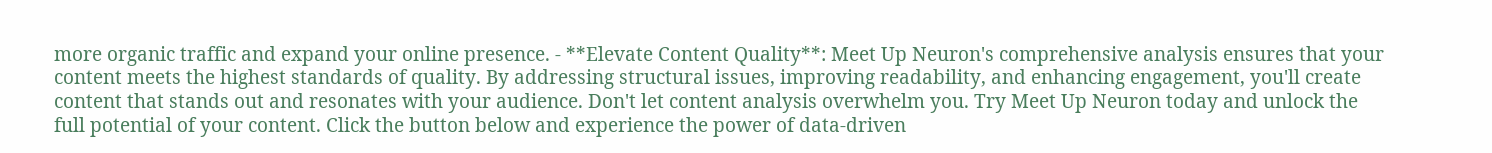more organic traffic and expand your online presence. - **Elevate Content Quality**: Meet Up Neuron's comprehensive analysis ensures that your content meets the highest standards of quality. By addressing structural issues, improving readability, and enhancing engagement, you'll create content that stands out and resonates with your audience. Don't let content analysis overwhelm you. Try Meet Up Neuron today and unlock the full potential of your content. Click the button below and experience the power of data-driven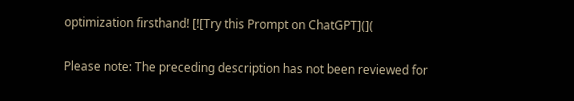optimization firsthand! [![Try this Prompt on ChatGPT](](

Please note: The preceding description has not been reviewed for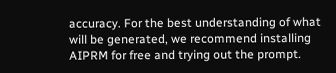accuracy. For the best understanding of what will be generated, we recommend installing AIPRM for free and trying out the prompt.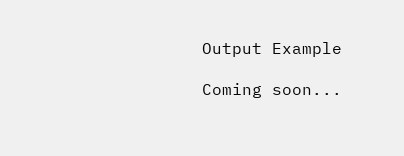Output Example

Coming soon...